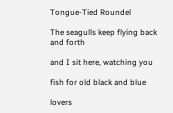Tongue-Tied Roundel

The seagulls keep flying back and forth

and I sit here, watching you

fish for old black and blue

lovers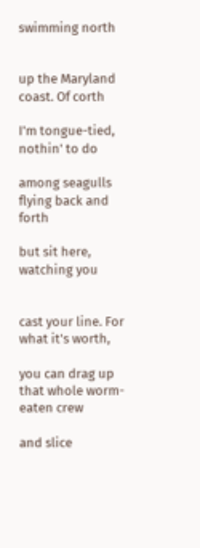swimming north


up the Maryland coast. Of corth

I'm tongue-tied, nothin' to do

among seagulls flying back and forth

but sit here, watching you


cast your line. For what it's worth,

you can drag up that whole worm-eaten crew

and slice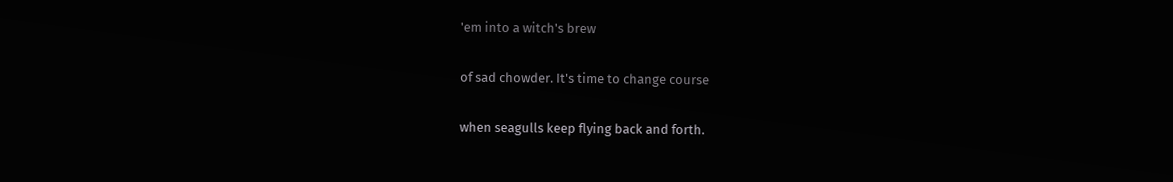'em into a witch's brew

of sad chowder. It's time to change course

when seagulls keep flying back and forth.